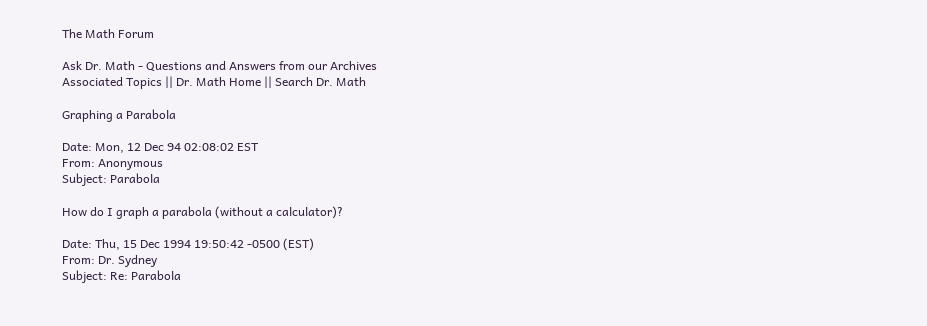The Math Forum

Ask Dr. Math - Questions and Answers from our Archives
Associated Topics || Dr. Math Home || Search Dr. Math

Graphing a Parabola

Date: Mon, 12 Dec 94 02:08:02 EST
From: Anonymous
Subject: Parabola

How do I graph a parabola (without a calculator)?

Date: Thu, 15 Dec 1994 19:50:42 -0500 (EST)
From: Dr. Sydney
Subject: Re: Parabola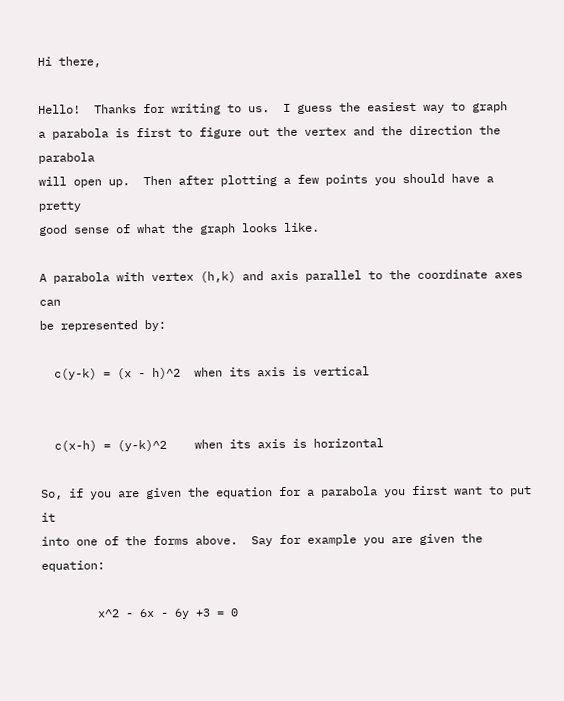Hi there,

Hello!  Thanks for writing to us.  I guess the easiest way to graph
a parabola is first to figure out the vertex and the direction the parabola
will open up.  Then after plotting a few points you should have a pretty
good sense of what the graph looks like.

A parabola with vertex (h,k) and axis parallel to the coordinate axes can
be represented by:

  c(y-k) = (x - h)^2  when its axis is vertical


  c(x-h) = (y-k)^2    when its axis is horizontal

So, if you are given the equation for a parabola you first want to put it
into one of the forms above.  Say for example you are given the equation:

        x^2 - 6x - 6y +3 = 0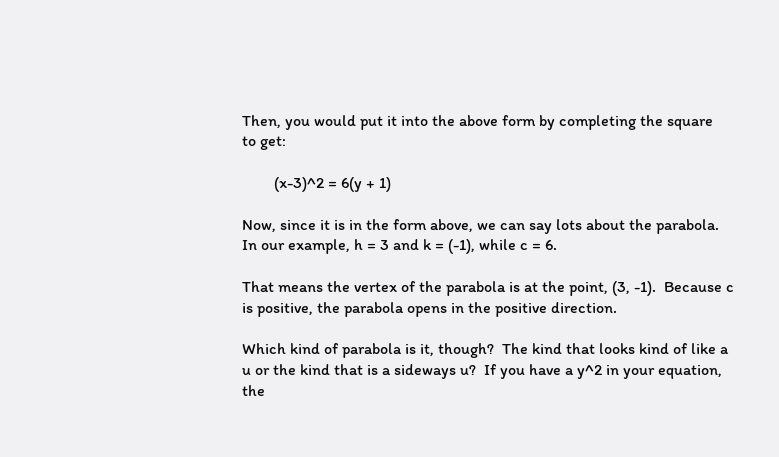Then, you would put it into the above form by completing the square
to get:

        (x-3)^2 = 6(y + 1)

Now, since it is in the form above, we can say lots about the parabola.
In our example, h = 3 and k = (-1), while c = 6.

That means the vertex of the parabola is at the point, (3, -1).  Because c
is positive, the parabola opens in the positive direction.

Which kind of parabola is it, though?  The kind that looks kind of like a
u or the kind that is a sideways u?  If you have a y^2 in your equation,
the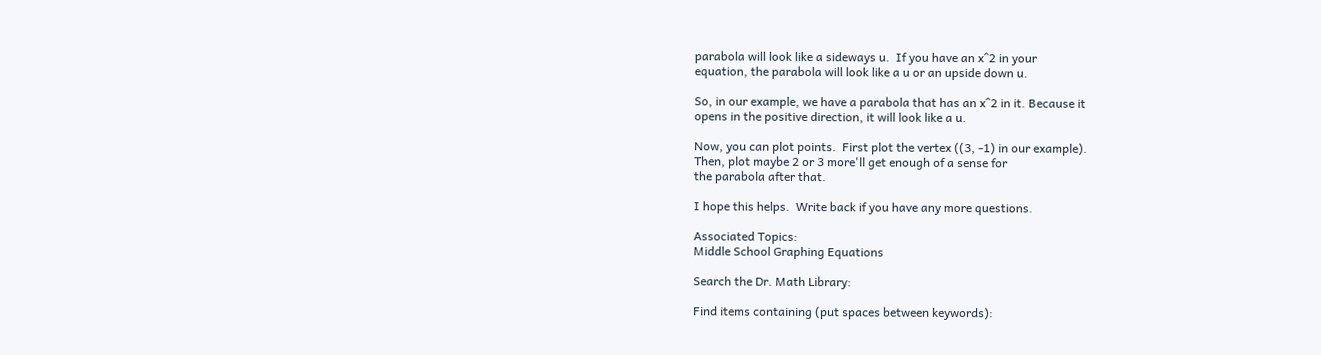parabola will look like a sideways u.  If you have an x^2 in your
equation, the parabola will look like a u or an upside down u.

So, in our example, we have a parabola that has an x^2 in it. Because it
opens in the positive direction, it will look like a u.

Now, you can plot points.  First plot the vertex ((3, -1) in our example).
Then, plot maybe 2 or 3 more'll get enough of a sense for
the parabola after that.

I hope this helps.  Write back if you have any more questions.

Associated Topics:
Middle School Graphing Equations

Search the Dr. Math Library:

Find items containing (put spaces between keywords):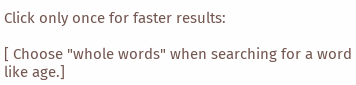Click only once for faster results:

[ Choose "whole words" when searching for a word like age.]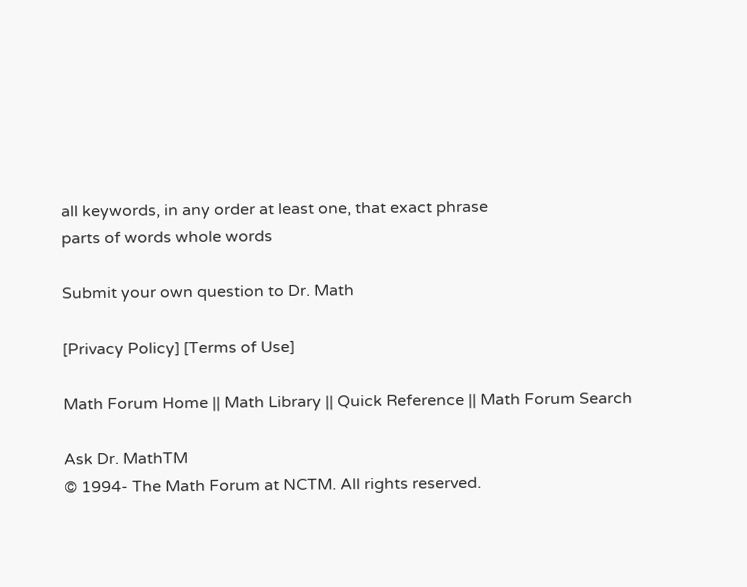all keywords, in any order at least one, that exact phrase
parts of words whole words

Submit your own question to Dr. Math

[Privacy Policy] [Terms of Use]

Math Forum Home || Math Library || Quick Reference || Math Forum Search

Ask Dr. MathTM
© 1994- The Math Forum at NCTM. All rights reserved.